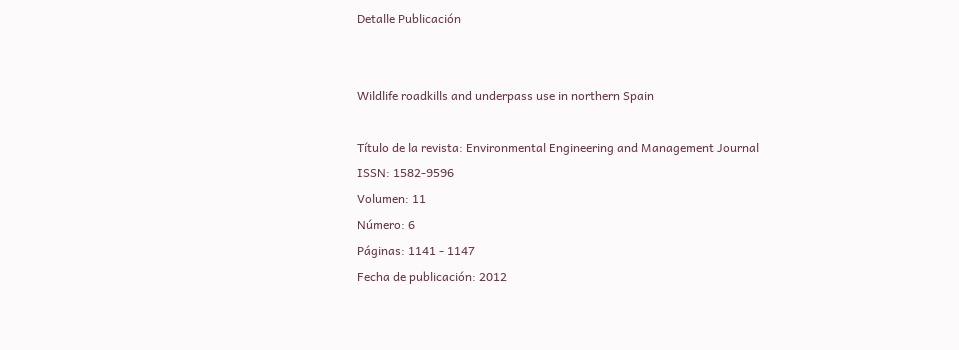Detalle Publicación


Wildlife roadkills and underpass use in northern Spain

Título de la revista: Environmental Engineering and Management Journal
ISSN: 1582-9596
Volumen: 11
Número: 6
Páginas: 1141 - 1147
Fecha de publicación: 2012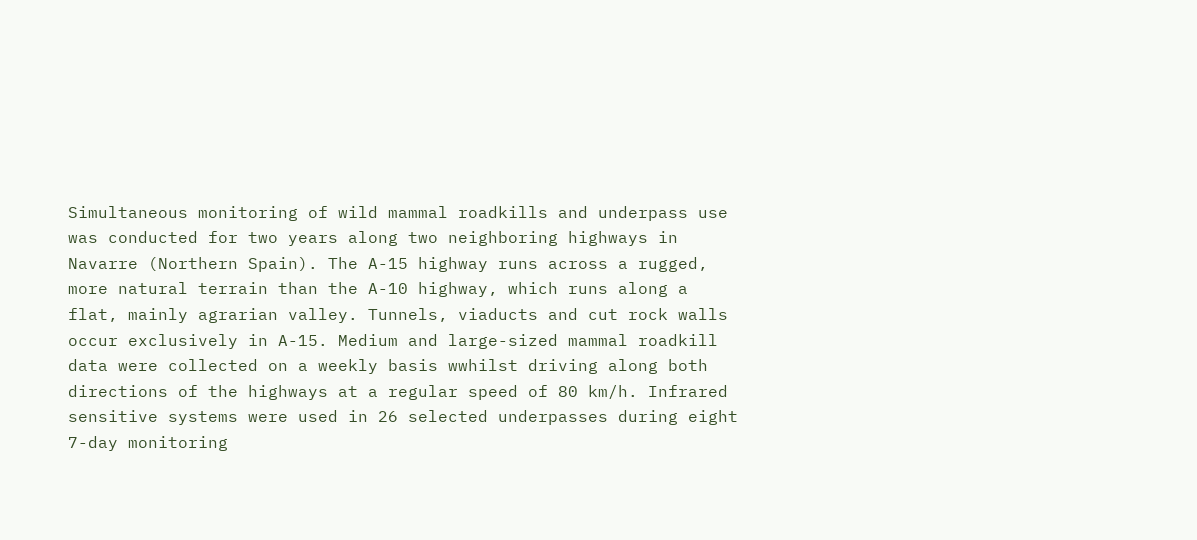Simultaneous monitoring of wild mammal roadkills and underpass use was conducted for two years along two neighboring highways in Navarre (Northern Spain). The A-15 highway runs across a rugged, more natural terrain than the A-10 highway, which runs along a flat, mainly agrarian valley. Tunnels, viaducts and cut rock walls occur exclusively in A-15. Medium and large-sized mammal roadkill data were collected on a weekly basis wwhilst driving along both directions of the highways at a regular speed of 80 km/h. Infrared sensitive systems were used in 26 selected underpasses during eight 7-day monitoring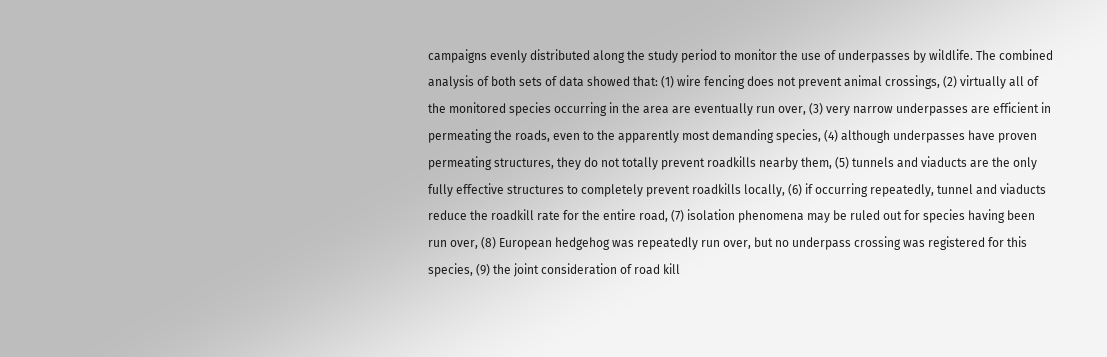campaigns evenly distributed along the study period to monitor the use of underpasses by wildlife. The combined analysis of both sets of data showed that: (1) wire fencing does not prevent animal crossings, (2) virtually all of the monitored species occurring in the area are eventually run over, (3) very narrow underpasses are efficient in permeating the roads, even to the apparently most demanding species, (4) although underpasses have proven permeating structures, they do not totally prevent roadkills nearby them, (5) tunnels and viaducts are the only fully effective structures to completely prevent roadkills locally, (6) if occurring repeatedly, tunnel and viaducts reduce the roadkill rate for the entire road, (7) isolation phenomena may be ruled out for species having been run over, (8) European hedgehog was repeatedly run over, but no underpass crossing was registered for this species, (9) the joint consideration of road kill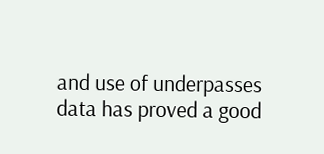and use of underpasses data has proved a good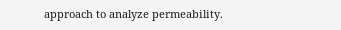approach to analyze permeability.